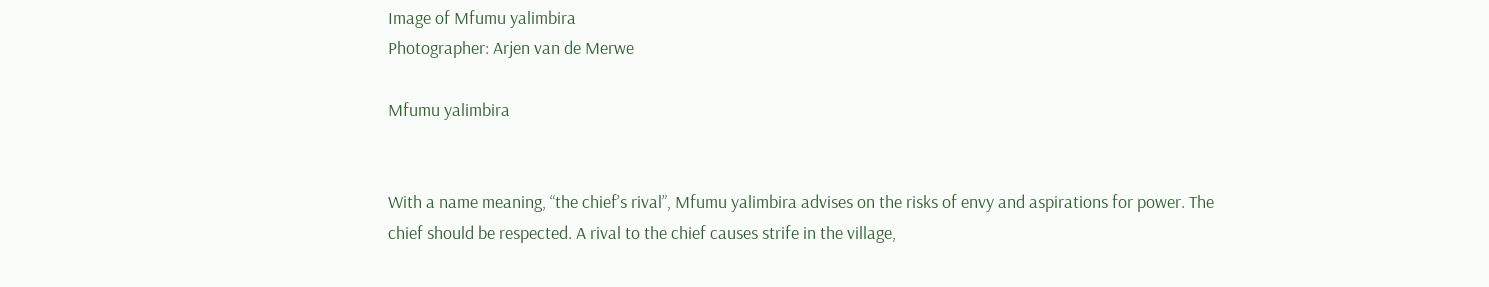Image of Mfumu yalimbira
Photographer: Arjen van de Merwe

Mfumu yalimbira


With a name meaning, “the chief’s rival”, Mfumu yalimbira advises on the risks of envy and aspirations for power. The chief should be respected. A rival to the chief causes strife in the village,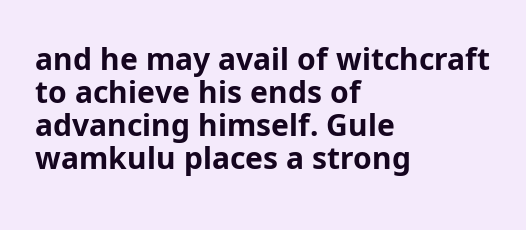and he may avail of witchcraft to achieve his ends of advancing himself. Gule wamkulu places a strong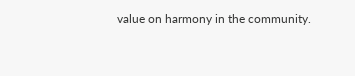value on harmony in the community.